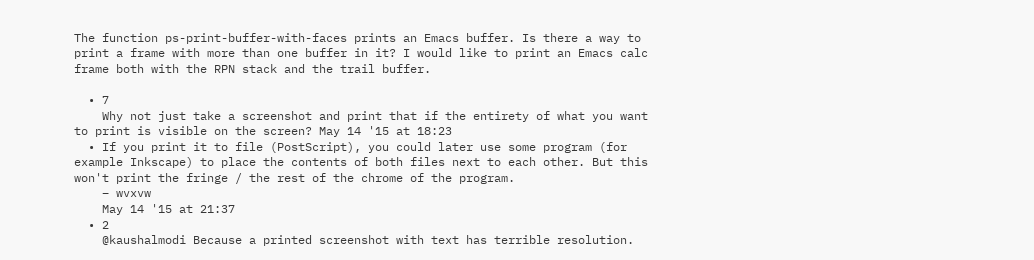The function ps-print-buffer-with-faces prints an Emacs buffer. Is there a way to print a frame with more than one buffer in it? I would like to print an Emacs calc frame both with the RPN stack and the trail buffer.

  • 7
    Why not just take a screenshot and print that if the entirety of what you want to print is visible on the screen? May 14 '15 at 18:23
  • If you print it to file (PostScript), you could later use some program (for example Inkscape) to place the contents of both files next to each other. But this won't print the fringe / the rest of the chrome of the program.
    – wvxvw
    May 14 '15 at 21:37
  • 2
    @kaushalmodi Because a printed screenshot with text has terrible resolution.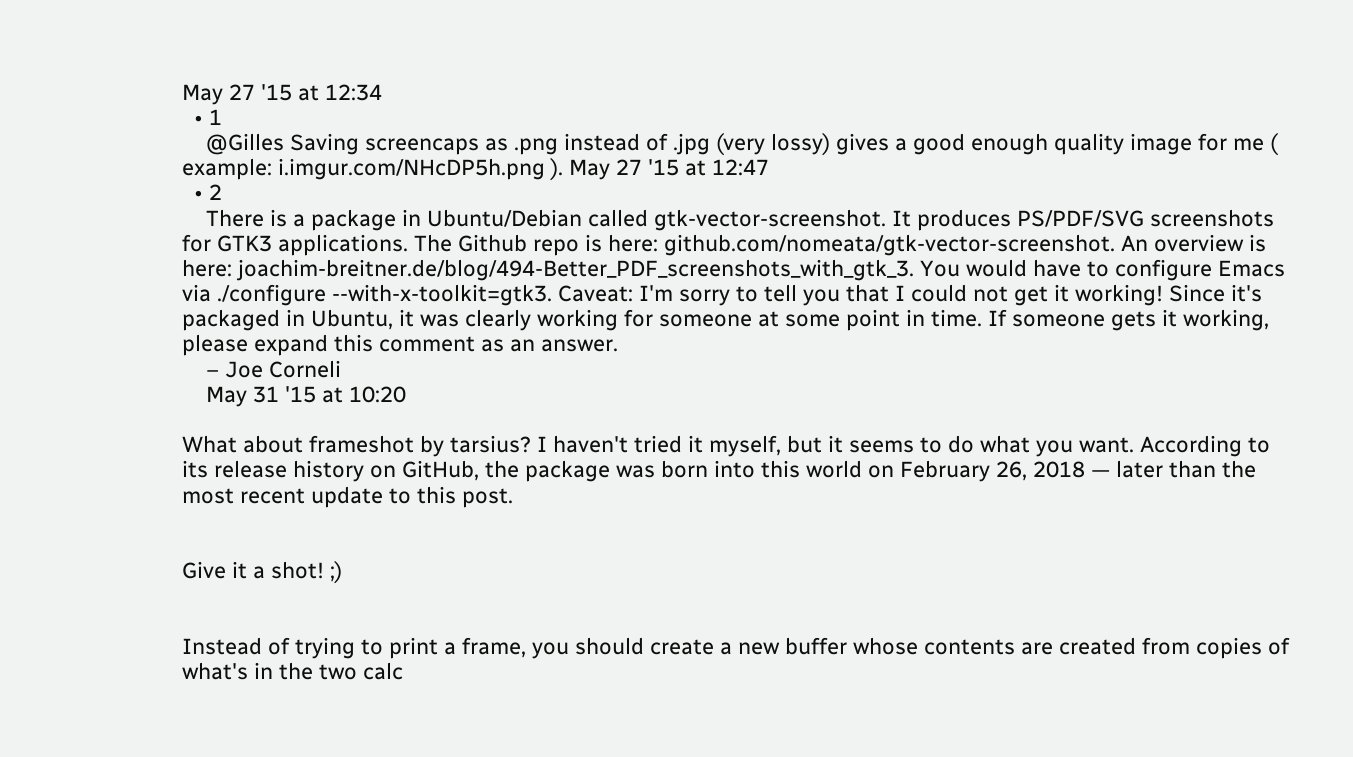May 27 '15 at 12:34
  • 1
    @Gilles Saving screencaps as .png instead of .jpg (very lossy) gives a good enough quality image for me ( example: i.imgur.com/NHcDP5h.png ). May 27 '15 at 12:47
  • 2
    There is a package in Ubuntu/Debian called gtk-vector-screenshot. It produces PS/PDF/SVG screenshots for GTK3 applications. The Github repo is here: github.com/nomeata/gtk-vector-screenshot. An overview is here: joachim-breitner.de/blog/494-Better_PDF_screenshots_with_gtk_3. You would have to configure Emacs via ./configure --with-x-toolkit=gtk3. Caveat: I'm sorry to tell you that I could not get it working! Since it's packaged in Ubuntu, it was clearly working for someone at some point in time. If someone gets it working, please expand this comment as an answer.
    – Joe Corneli
    May 31 '15 at 10:20

What about frameshot by tarsius? I haven't tried it myself, but it seems to do what you want. According to its release history on GitHub, the package was born into this world on February 26, 2018 — later than the most recent update to this post.


Give it a shot! ;)


Instead of trying to print a frame, you should create a new buffer whose contents are created from copies of what's in the two calc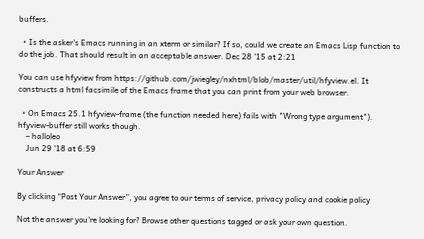buffers.

  • Is the asker's Emacs running in an xterm or similar? If so, could we create an Emacs Lisp function to do the job. That should result in an acceptable answer. Dec 28 '15 at 2:21

You can use hfyview from https://github.com/jwiegley/nxhtml/blob/master/util/hfyview.el. It constructs a html facsimile of the Emacs frame that you can print from your web browser.

  • On Emacs 25.1 hfyview-frame (the function needed here) fails with "Wrong type argument"). hfyview-buffer still works though.
    – halloleo
    Jun 29 '18 at 6:59

Your Answer

By clicking “Post Your Answer”, you agree to our terms of service, privacy policy and cookie policy

Not the answer you're looking for? Browse other questions tagged or ask your own question.